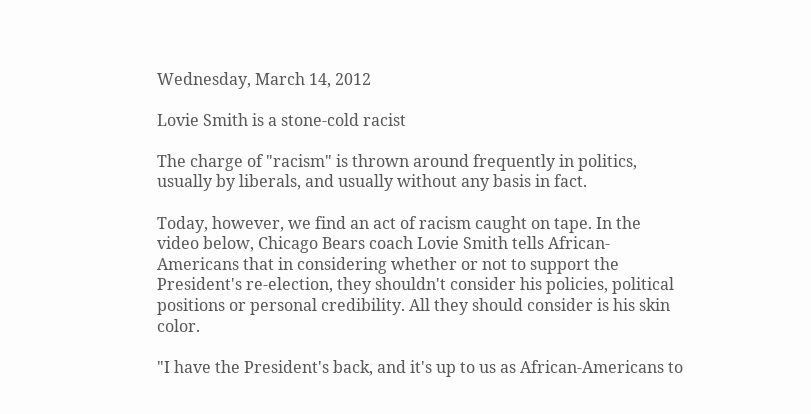Wednesday, March 14, 2012

Lovie Smith is a stone-cold racist

The charge of "racism" is thrown around frequently in politics, usually by liberals, and usually without any basis in fact.

Today, however, we find an act of racism caught on tape. In the video below, Chicago Bears coach Lovie Smith tells African-Americans that in considering whether or not to support the President's re-election, they shouldn't consider his policies, political positions or personal credibility. All they should consider is his skin color.

"I have the President's back, and it's up to us as African-Americans to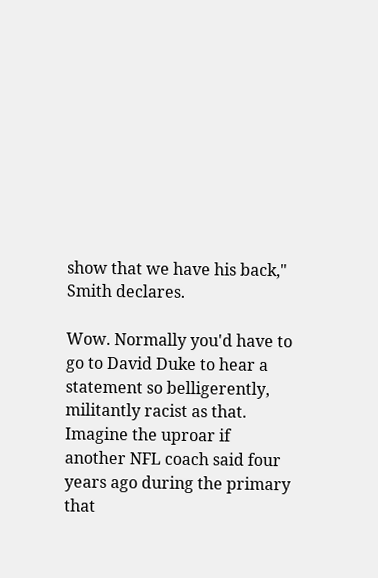show that we have his back," Smith declares.

Wow. Normally you'd have to go to David Duke to hear a statement so belligerently, militantly racist as that. Imagine the uproar if another NFL coach said four years ago during the primary that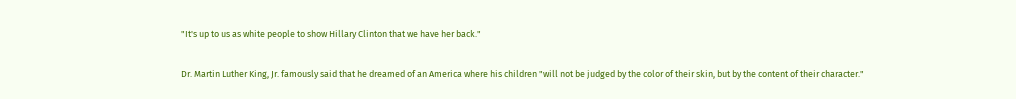"It's up to us as white people to show Hillary Clinton that we have her back."

Dr. Martin Luther King, Jr. famously said that he dreamed of an America where his children "will not be judged by the color of their skin, but by the content of their character."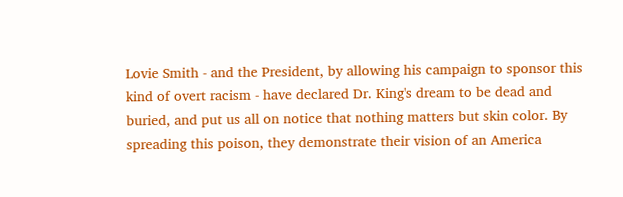Lovie Smith - and the President, by allowing his campaign to sponsor this kind of overt racism - have declared Dr. King's dream to be dead and buried, and put us all on notice that nothing matters but skin color. By spreading this poison, they demonstrate their vision of an America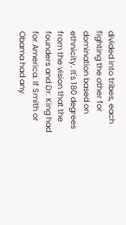divided into tribes, each fighting the other for domination based on ethnicity. It's 180 degrees from the vision that the founders and Dr. King had for America. If Smith or Obama had any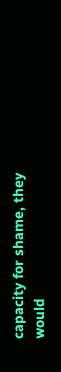capacity for shame, they would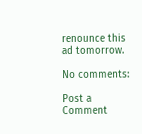renounce this ad tomorrow.

No comments:

Post a Comment